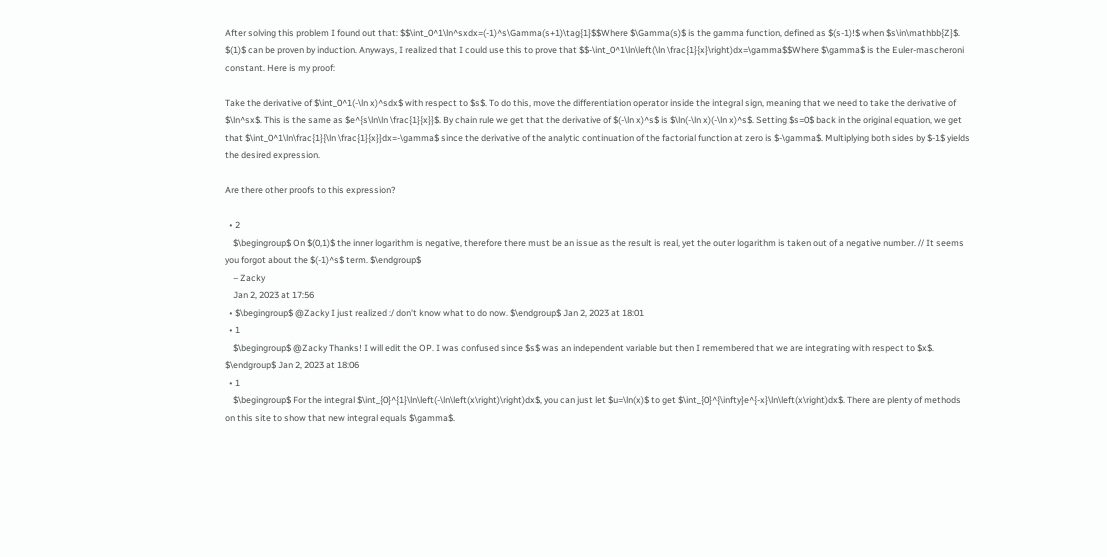After solving this problem I found out that: $$\int_0^1\ln^sxdx=(-1)^s\Gamma(s+1)\tag{1}$$Where $\Gamma(s)$ is the gamma function, defined as $(s-1)!$ when $s\in\mathbb{Z}$. $(1)$ can be proven by induction. Anyways, I realized that I could use this to prove that $$-\int_0^1\ln\left(\ln \frac{1}{x}\right)dx=\gamma$$Where $\gamma$ is the Euler-mascheroni constant. Here is my proof:

Take the derivative of $\int_0^1(-\ln x)^sdx$ with respect to $s$. To do this, move the differentiation operator inside the integral sign, meaning that we need to take the derivative of $\ln^sx$. This is the same as $e^{s\ln\ln \frac{1}{x}}$. By chain rule we get that the derivative of $(-\ln x)^s$ is $\ln(-\ln x)(-\ln x)^s$. Setting $s=0$ back in the original equation, we get that $\int_0^1\ln\frac{1}{\ln \frac{1}{x}}dx=-\gamma$ since the derivative of the analytic continuation of the factorial function at zero is $-\gamma$. Multiplying both sides by $-1$ yields the desired expression.

Are there other proofs to this expression?

  • 2
    $\begingroup$ On $(0,1)$ the inner logarithm is negative, therefore there must be an issue as the result is real, yet the outer logarithm is taken out of a negative number. // It seems you forgot about the $(-1)^s$ term. $\endgroup$
    – Zacky
    Jan 2, 2023 at 17:56
  • $\begingroup$ @Zacky I just realized :/ don't know what to do now. $\endgroup$ Jan 2, 2023 at 18:01
  • 1
    $\begingroup$ @Zacky Thanks! I will edit the OP. I was confused since $s$ was an independent variable but then I remembered that we are integrating with respect to $x$. $\endgroup$ Jan 2, 2023 at 18:06
  • 1
    $\begingroup$ For the integral $\int_{0}^{1}\ln\left(-\ln\left(x\right)\right)dx$, you can just let $u=\ln(x)$ to get $\int_{0}^{\infty}e^{-x}\ln\left(x\right)dx$. There are plenty of methods on this site to show that new integral equals $\gamma$.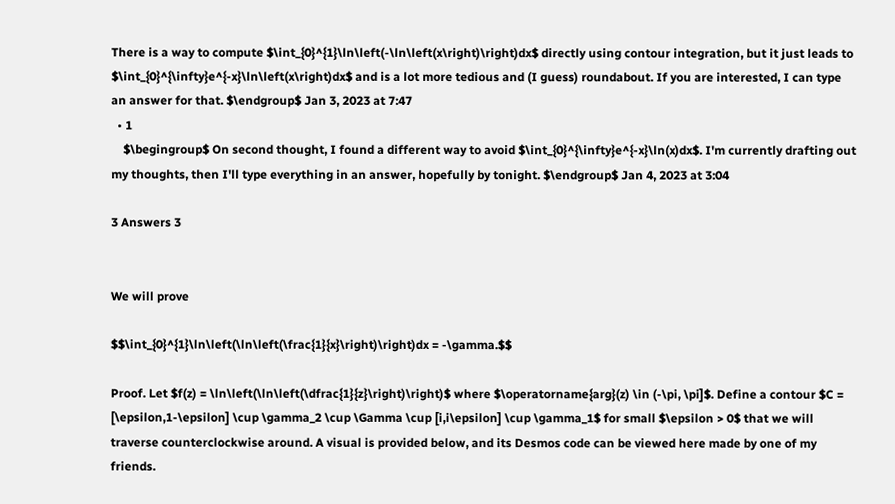There is a way to compute $\int_{0}^{1}\ln\left(-\ln\left(x\right)\right)dx$ directly using contour integration, but it just leads to $\int_{0}^{\infty}e^{-x}\ln\left(x\right)dx$ and is a lot more tedious and (I guess) roundabout. If you are interested, I can type an answer for that. $\endgroup$ Jan 3, 2023 at 7:47
  • 1
    $\begingroup$ On second thought, I found a different way to avoid $\int_{0}^{\infty}e^{-x}\ln(x)dx$. I'm currently drafting out my thoughts, then I'll type everything in an answer, hopefully by tonight. $\endgroup$ Jan 4, 2023 at 3:04

3 Answers 3


We will prove

$$\int_{0}^{1}\ln\left(\ln\left(\frac{1}{x}\right)\right)dx = -\gamma.$$

Proof. Let $f(z) = \ln\left(\ln\left(\dfrac{1}{z}\right)\right)$ where $\operatorname{arg}(z) \in (-\pi, \pi]$. Define a contour $C = [\epsilon,1-\epsilon] \cup \gamma_2 \cup \Gamma \cup [i,i\epsilon] \cup \gamma_1$ for small $\epsilon > 0$ that we will traverse counterclockwise around. A visual is provided below, and its Desmos code can be viewed here made by one of my friends.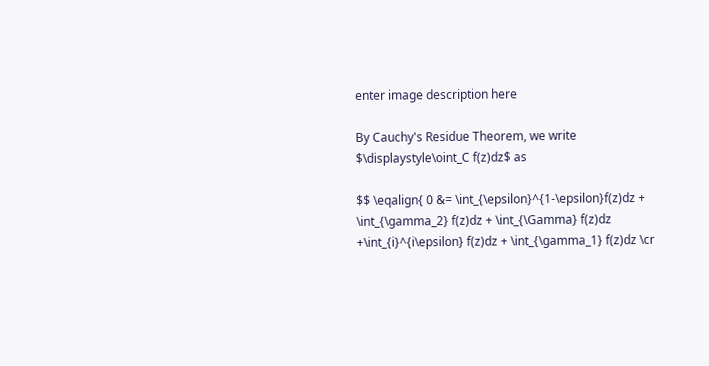enter image description here

By Cauchy's Residue Theorem, we write $\displaystyle\oint_C f(z)dz$ as

$$ \eqalign{ 0 &= \int_{\epsilon}^{1-\epsilon}f(z)dz + \int_{\gamma_2} f(z)dz + \int_{\Gamma} f(z)dz +\int_{i}^{i\epsilon} f(z)dz + \int_{\gamma_1} f(z)dz \cr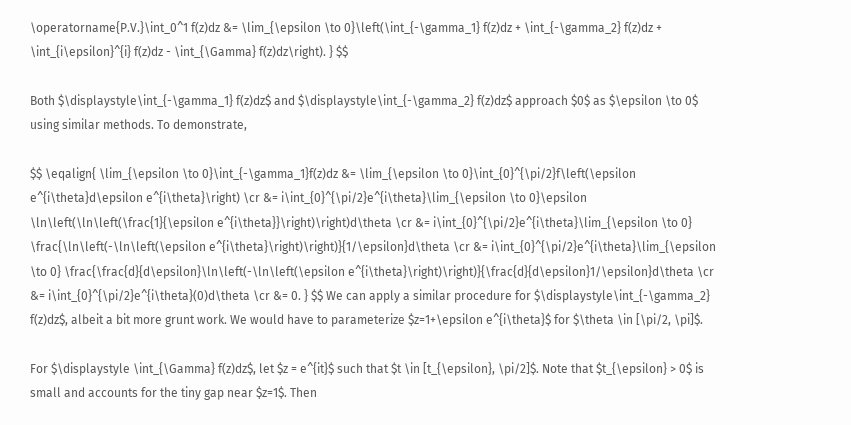\operatorname{P.V.}\int_0^1 f(z)dz &= \lim_{\epsilon \to 0}\left(\int_{-\gamma_1} f(z)dz + \int_{-\gamma_2} f(z)dz + \int_{i\epsilon}^{i} f(z)dz - \int_{\Gamma} f(z)dz\right). } $$

Both $\displaystyle\int_{-\gamma_1} f(z)dz$ and $\displaystyle\int_{-\gamma_2} f(z)dz$ approach $0$ as $\epsilon \to 0$ using similar methods. To demonstrate,

$$ \eqalign{ \lim_{\epsilon \to 0}\int_{-\gamma_1}f(z)dz &= \lim_{\epsilon \to 0}\int_{0}^{\pi/2}f\left(\epsilon e^{i\theta}d\epsilon e^{i\theta}\right) \cr &= i\int_{0}^{\pi/2}e^{i\theta}\lim_{\epsilon \to 0}\epsilon \ln\left(\ln\left(\frac{1}{\epsilon e^{i\theta}}\right)\right)d\theta \cr &= i\int_{0}^{\pi/2}e^{i\theta}\lim_{\epsilon \to 0} \frac{\ln\left(-\ln\left(\epsilon e^{i\theta}\right)\right)}{1/\epsilon}d\theta \cr &= i\int_{0}^{\pi/2}e^{i\theta}\lim_{\epsilon \to 0} \frac{\frac{d}{d\epsilon}\ln\left(-\ln\left(\epsilon e^{i\theta}\right)\right)}{\frac{d}{d\epsilon}1/\epsilon}d\theta \cr &= i\int_{0}^{\pi/2}e^{i\theta}(0)d\theta \cr &= 0. } $$ We can apply a similar procedure for $\displaystyle\int_{-\gamma_2} f(z)dz$, albeit a bit more grunt work. We would have to parameterize $z=1+\epsilon e^{i\theta}$ for $\theta \in [\pi/2, \pi]$.

For $\displaystyle \int_{\Gamma} f(z)dz$, let $z = e^{it}$ such that $t \in [t_{\epsilon}, \pi/2]$. Note that $t_{\epsilon} > 0$ is small and accounts for the tiny gap near $z=1$. Then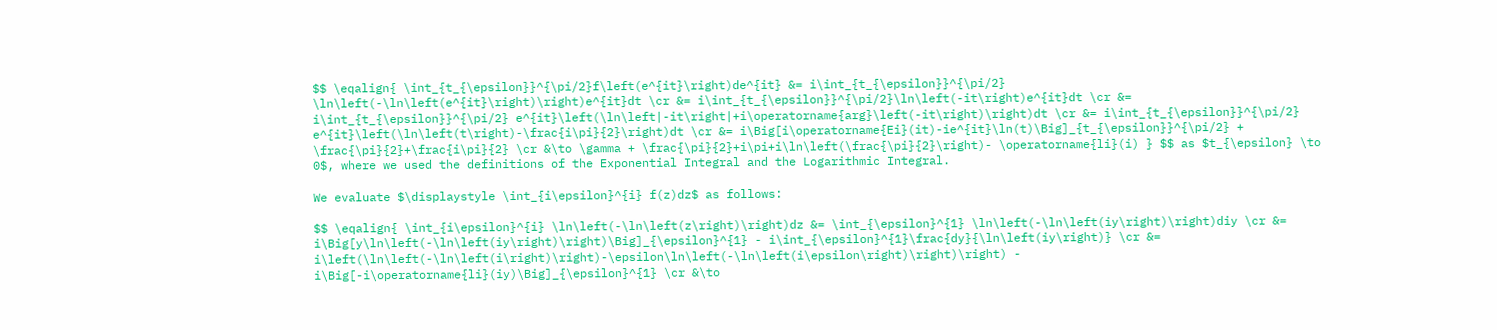$$ \eqalign{ \int_{t_{\epsilon}}^{\pi/2}f\left(e^{it}\right)de^{it} &= i\int_{t_{\epsilon}}^{\pi/2} \ln\left(-\ln\left(e^{it}\right)\right)e^{it}dt \cr &= i\int_{t_{\epsilon}}^{\pi/2}\ln\left(-it\right)e^{it}dt \cr &= i\int_{t_{\epsilon}}^{\pi/2} e^{it}\left(\ln\left|-it\right|+i\operatorname{arg}\left(-it\right)\right)dt \cr &= i\int_{t_{\epsilon}}^{\pi/2} e^{it}\left(\ln\left(t\right)-\frac{i\pi}{2}\right)dt \cr &= i\Big[i\operatorname{Ei}(it)-ie^{it}\ln(t)\Big]_{t_{\epsilon}}^{\pi/2} + \frac{\pi}{2}+\frac{i\pi}{2} \cr &\to \gamma + \frac{\pi}{2}+i\pi+i\ln\left(\frac{\pi}{2}\right)- \operatorname{li}(i) } $$ as $t_{\epsilon} \to 0$, where we used the definitions of the Exponential Integral and the Logarithmic Integral.

We evaluate $\displaystyle \int_{i\epsilon}^{i} f(z)dz$ as follows:

$$ \eqalign{ \int_{i\epsilon}^{i} \ln\left(-\ln\left(z\right)\right)dz &= \int_{\epsilon}^{1} \ln\left(-\ln\left(iy\right)\right)diy \cr &= i\Big[y\ln\left(-\ln\left(iy\right)\right)\Big]_{\epsilon}^{1} - i\int_{\epsilon}^{1}\frac{dy}{\ln\left(iy\right)} \cr &= i\left(\ln\left(-\ln\left(i\right)\right)-\epsilon\ln\left(-\ln\left(i\epsilon\right)\right)\right) - i\Big[-i\operatorname{li}(iy)\Big]_{\epsilon}^{1} \cr &\to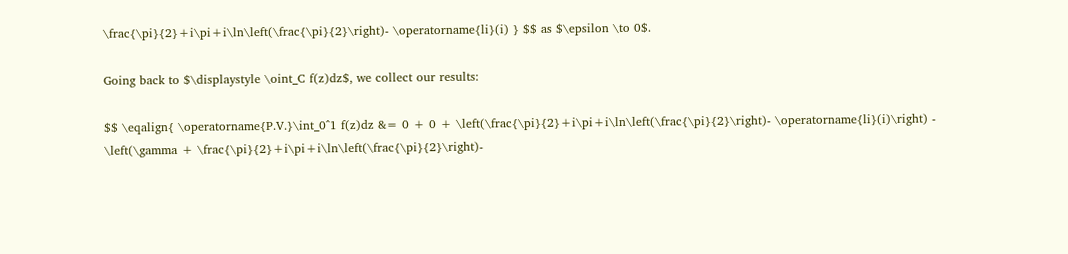\frac{\pi}{2}+i\pi+i\ln\left(\frac{\pi}{2}\right)- \operatorname{li}(i) } $$ as $\epsilon \to 0$.

Going back to $\displaystyle \oint_C f(z)dz$, we collect our results:

$$ \eqalign{ \operatorname{P.V.}\int_0^1 f(z)dz &= 0 + 0 + \left(\frac{\pi}{2}+i\pi+i\ln\left(\frac{\pi}{2}\right)- \operatorname{li}(i)\right) - \left(\gamma + \frac{\pi}{2}+i\pi+i\ln\left(\frac{\pi}{2}\right)-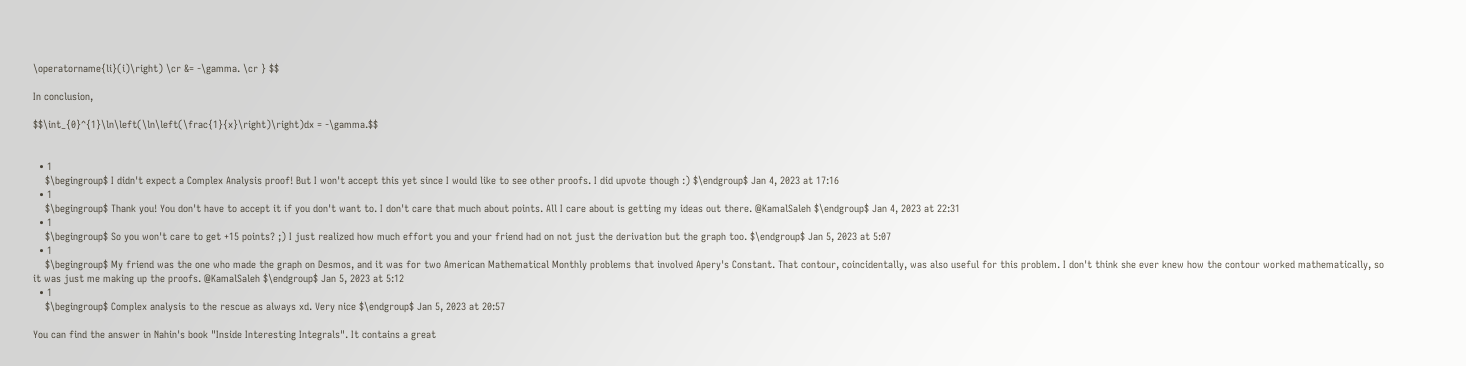\operatorname{li}(i)\right) \cr &= -\gamma. \cr } $$

In conclusion,

$$\int_{0}^{1}\ln\left(\ln\left(\frac{1}{x}\right)\right)dx = -\gamma.$$


  • 1
    $\begingroup$ I didn't expect a Complex Analysis proof! But I won't accept this yet since I would like to see other proofs. I did upvote though :) $\endgroup$ Jan 4, 2023 at 17:16
  • 1
    $\begingroup$ Thank you! You don't have to accept it if you don't want to. I don't care that much about points. All I care about is getting my ideas out there. @KamalSaleh $\endgroup$ Jan 4, 2023 at 22:31
  • 1
    $\begingroup$ So you won't care to get +15 points? ;) I just realized how much effort you and your friend had on not just the derivation but the graph too. $\endgroup$ Jan 5, 2023 at 5:07
  • 1
    $\begingroup$ My friend was the one who made the graph on Desmos, and it was for two American Mathematical Monthly problems that involved Apery's Constant. That contour, coincidentally, was also useful for this problem. I don't think she ever knew how the contour worked mathematically, so it was just me making up the proofs. @KamalSaleh $\endgroup$ Jan 5, 2023 at 5:12
  • 1
    $\begingroup$ Complex analysis to the rescue as always xd. Very nice $\endgroup$ Jan 5, 2023 at 20:57

You can find the answer in Nahin's book "Inside Interesting Integrals". It contains a great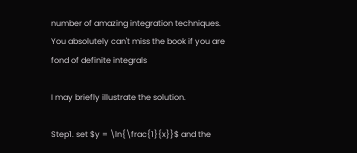number of amazing integration techniques. You absolutely can't miss the book if you are fond of definite integrals

I may briefly illustrate the solution.

Step1. set $y = \ln{\frac{1}{x}}$ and the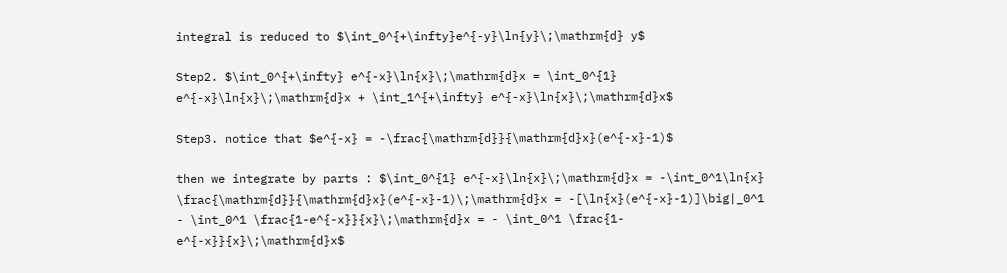integral is reduced to $\int_0^{+\infty}e^{-y}\ln{y}\;\mathrm{d} y$

Step2. $\int_0^{+\infty} e^{-x}\ln{x}\;\mathrm{d}x = \int_0^{1} e^{-x}\ln{x}\;\mathrm{d}x + \int_1^{+\infty} e^{-x}\ln{x}\;\mathrm{d}x$

Step3. notice that $e^{-x} = -\frac{\mathrm{d}}{\mathrm{d}x}(e^{-x}-1)$

then we integrate by parts : $\int_0^{1} e^{-x}\ln{x}\;\mathrm{d}x = -\int_0^1\ln{x} \frac{\mathrm{d}}{\mathrm{d}x}(e^{-x}-1)\;\mathrm{d}x = -[\ln{x}(e^{-x}-1)]\big|_0^1 - \int_0^1 \frac{1-e^{-x}}{x}\;\mathrm{d}x = - \int_0^1 \frac{1-e^{-x}}{x}\;\mathrm{d}x$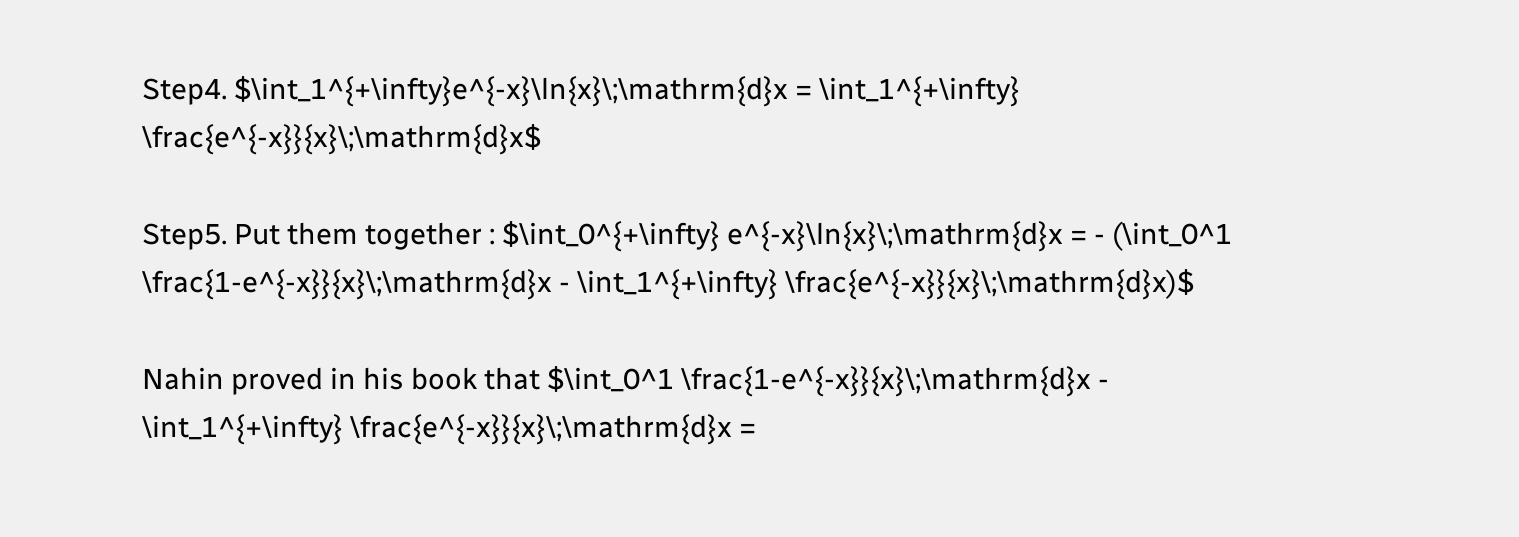Step4. $\int_1^{+\infty}e^{-x}\ln{x}\;\mathrm{d}x = \int_1^{+\infty} \frac{e^{-x}}{x}\;\mathrm{d}x$

Step5. Put them together : $\int_0^{+\infty} e^{-x}\ln{x}\;\mathrm{d}x = - (\int_0^1 \frac{1-e^{-x}}{x}\;\mathrm{d}x - \int_1^{+\infty} \frac{e^{-x}}{x}\;\mathrm{d}x)$

Nahin proved in his book that $\int_0^1 \frac{1-e^{-x}}{x}\;\mathrm{d}x - \int_1^{+\infty} \frac{e^{-x}}{x}\;\mathrm{d}x =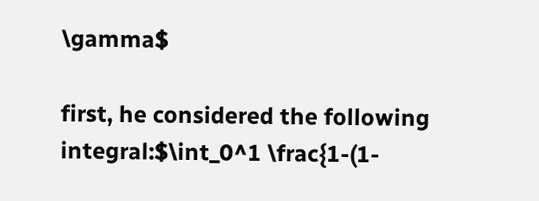\gamma$

first, he considered the following integral:$\int_0^1 \frac{1-(1-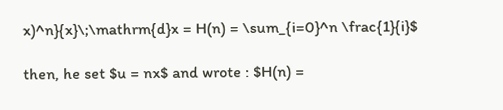x)^n}{x}\;\mathrm{d}x = H(n) = \sum_{i=0}^n \frac{1}{i}$

then, he set $u = nx$ and wrote : $H(n) =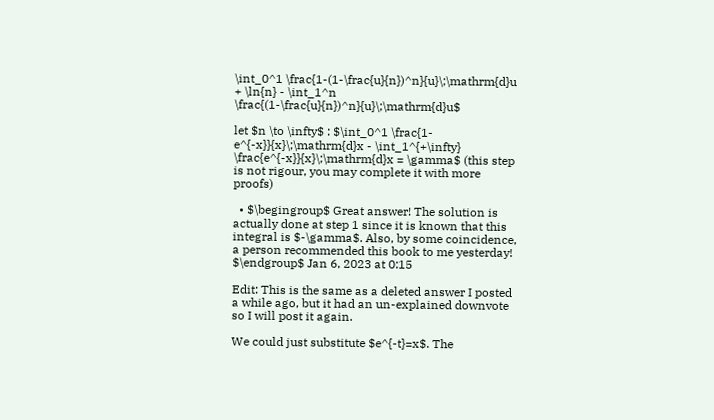\int_0^1 \frac{1-(1-\frac{u}{n})^n}{u}\;\mathrm{d}u + \ln{n} - \int_1^n \frac{(1-\frac{u}{n})^n}{u}\;\mathrm{d}u$

let $n \to \infty$ : $\int_0^1 \frac{1-e^{-x}}{x}\;\mathrm{d}x - \int_1^{+\infty} \frac{e^{-x}}{x}\;\mathrm{d}x = \gamma$ (this step is not rigour, you may complete it with more proofs)

  • $\begingroup$ Great answer! The solution is actually done at step 1 since it is known that this integral is $-\gamma$. Also, by some coincidence, a person recommended this book to me yesterday! $\endgroup$ Jan 6, 2023 at 0:15

Edit: This is the same as a deleted answer I posted a while ago, but it had an un-explained downvote so I will post it again.

We could just substitute $e^{-t}=x$. The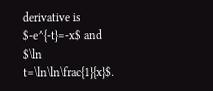derivative is $-e^{-t}=-x$ and $\ln t=\ln\ln\frac{1}{x}$.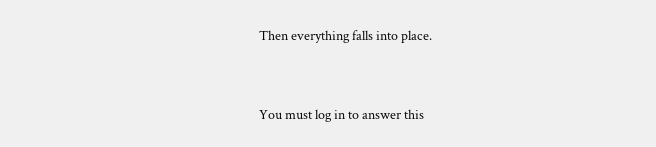Then everything falls into place.


You must log in to answer this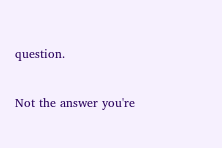question.

Not the answer you're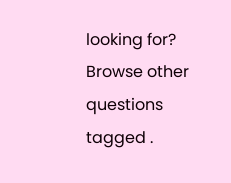looking for? Browse other questions tagged .